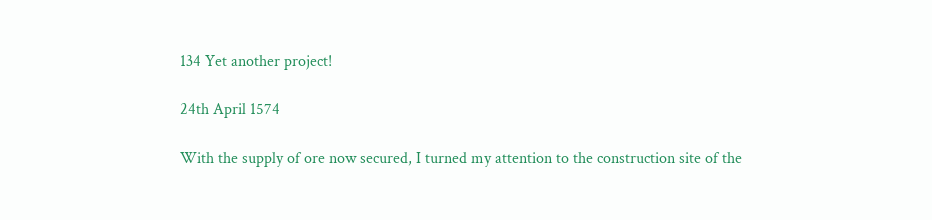134 Yet another project!

24th April 1574

With the supply of ore now secured, I turned my attention to the construction site of the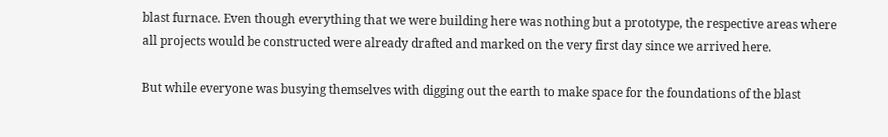blast furnace. Even though everything that we were building here was nothing but a prototype, the respective areas where all projects would be constructed were already drafted and marked on the very first day since we arrived here.

But while everyone was busying themselves with digging out the earth to make space for the foundations of the blast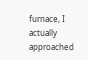furnace, I actually approached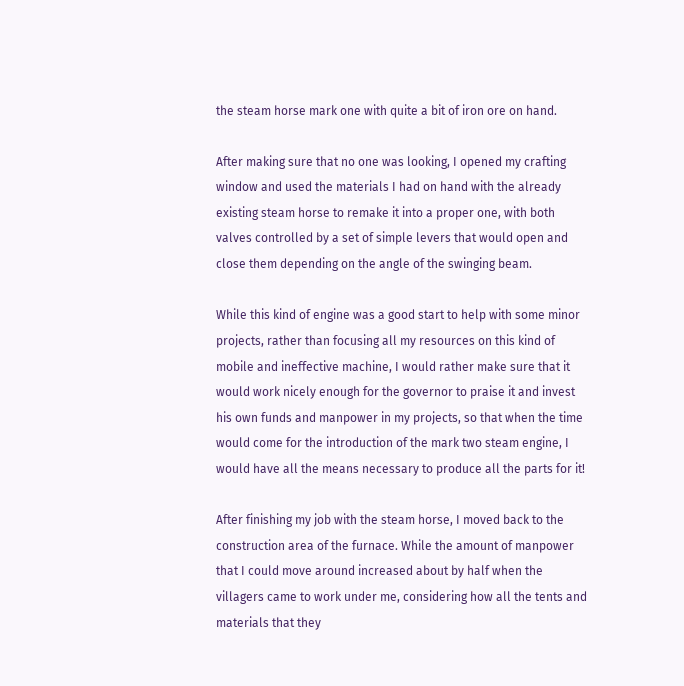the steam horse mark one with quite a bit of iron ore on hand.

After making sure that no one was looking, I opened my crafting window and used the materials I had on hand with the already existing steam horse to remake it into a proper one, with both valves controlled by a set of simple levers that would open and close them depending on the angle of the swinging beam.

While this kind of engine was a good start to help with some minor projects, rather than focusing all my resources on this kind of mobile and ineffective machine, I would rather make sure that it would work nicely enough for the governor to praise it and invest his own funds and manpower in my projects, so that when the time would come for the introduction of the mark two steam engine, I would have all the means necessary to produce all the parts for it!

After finishing my job with the steam horse, I moved back to the construction area of the furnace. While the amount of manpower that I could move around increased about by half when the villagers came to work under me, considering how all the tents and materials that they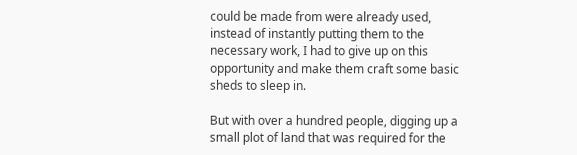could be made from were already used, instead of instantly putting them to the necessary work, I had to give up on this opportunity and make them craft some basic sheds to sleep in.

But with over a hundred people, digging up a small plot of land that was required for the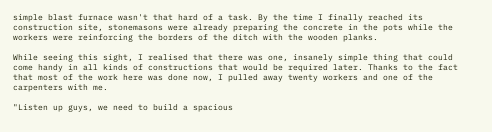simple blast furnace wasn't that hard of a task. By the time I finally reached its construction site, stonemasons were already preparing the concrete in the pots while the workers were reinforcing the borders of the ditch with the wooden planks.

While seeing this sight, I realised that there was one, insanely simple thing that could come handy in all kinds of constructions that would be required later. Thanks to the fact that most of the work here was done now, I pulled away twenty workers and one of the carpenters with me.

"Listen up guys, we need to build a spacious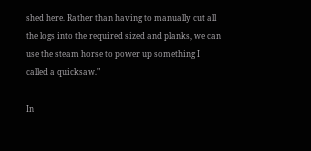shed here. Rather than having to manually cut all the logs into the required sized and planks, we can use the steam horse to power up something I called a quicksaw."

In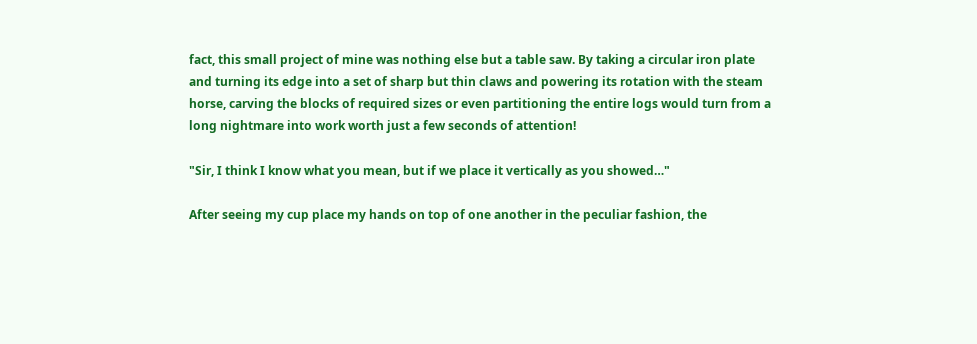fact, this small project of mine was nothing else but a table saw. By taking a circular iron plate and turning its edge into a set of sharp but thin claws and powering its rotation with the steam horse, carving the blocks of required sizes or even partitioning the entire logs would turn from a long nightmare into work worth just a few seconds of attention!

"Sir, I think I know what you mean, but if we place it vertically as you showed…"

After seeing my cup place my hands on top of one another in the peculiar fashion, the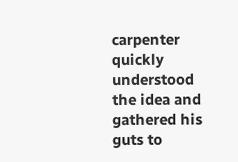carpenter quickly understood the idea and gathered his guts to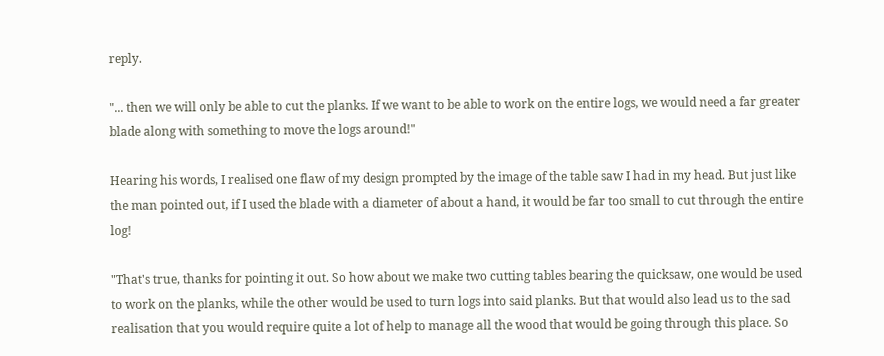reply.

"... then we will only be able to cut the planks. If we want to be able to work on the entire logs, we would need a far greater blade along with something to move the logs around!"

Hearing his words, I realised one flaw of my design prompted by the image of the table saw I had in my head. But just like the man pointed out, if I used the blade with a diameter of about a hand, it would be far too small to cut through the entire log!

"That's true, thanks for pointing it out. So how about we make two cutting tables bearing the quicksaw, one would be used to work on the planks, while the other would be used to turn logs into said planks. But that would also lead us to the sad realisation that you would require quite a lot of help to manage all the wood that would be going through this place. So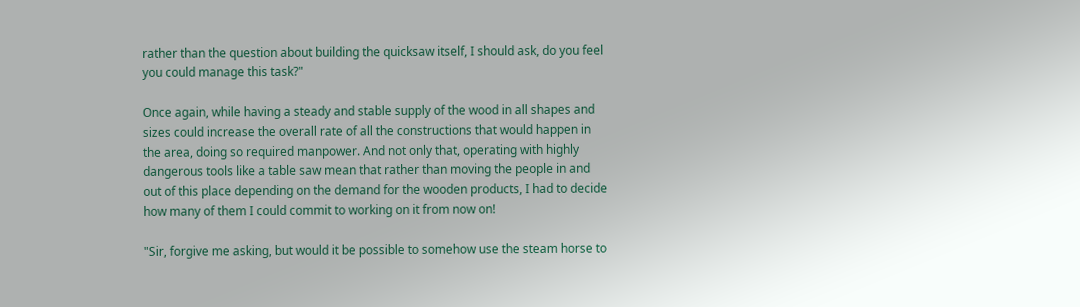rather than the question about building the quicksaw itself, I should ask, do you feel you could manage this task?"

Once again, while having a steady and stable supply of the wood in all shapes and sizes could increase the overall rate of all the constructions that would happen in the area, doing so required manpower. And not only that, operating with highly dangerous tools like a table saw mean that rather than moving the people in and out of this place depending on the demand for the wooden products, I had to decide how many of them I could commit to working on it from now on!

"Sir, forgive me asking, but would it be possible to somehow use the steam horse to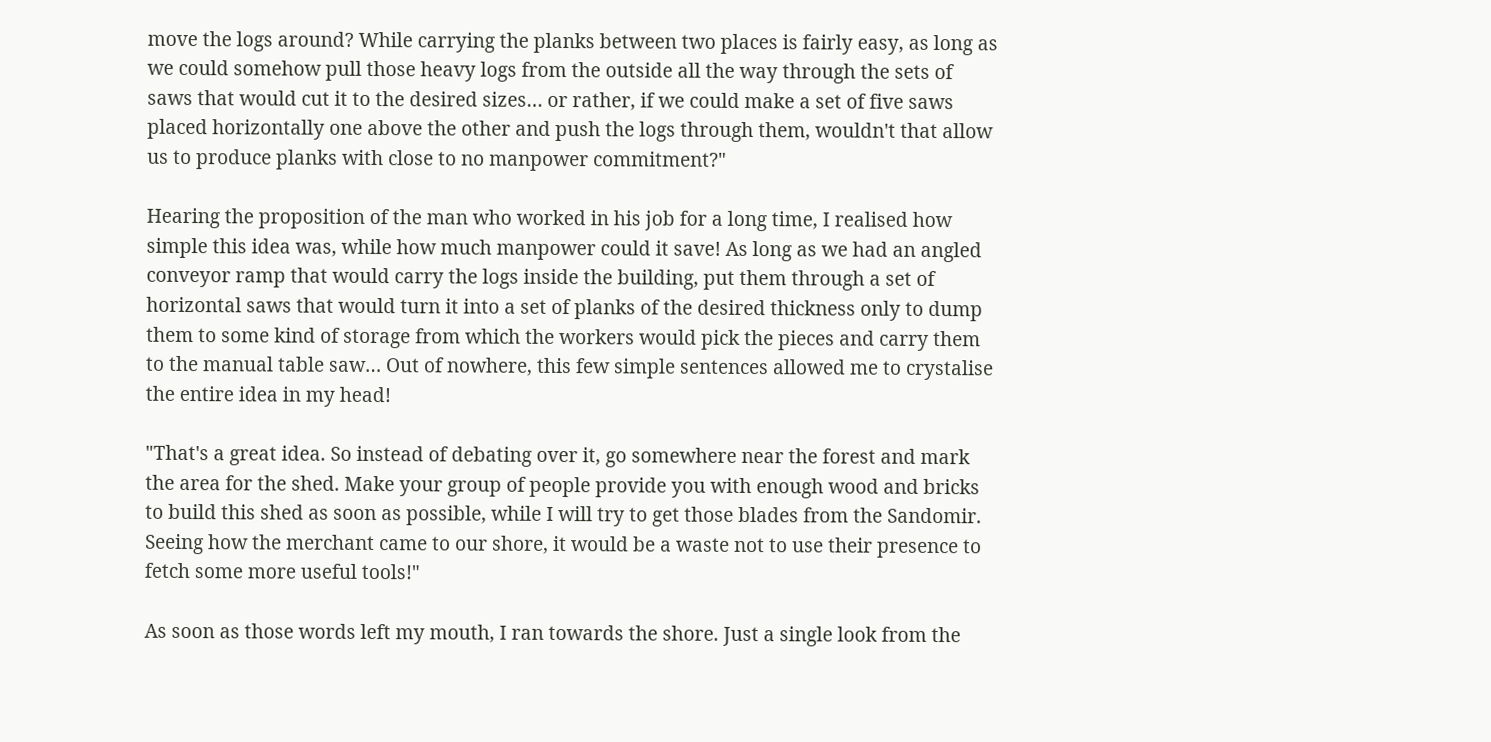move the logs around? While carrying the planks between two places is fairly easy, as long as we could somehow pull those heavy logs from the outside all the way through the sets of saws that would cut it to the desired sizes… or rather, if we could make a set of five saws placed horizontally one above the other and push the logs through them, wouldn't that allow us to produce planks with close to no manpower commitment?"

Hearing the proposition of the man who worked in his job for a long time, I realised how simple this idea was, while how much manpower could it save! As long as we had an angled conveyor ramp that would carry the logs inside the building, put them through a set of horizontal saws that would turn it into a set of planks of the desired thickness only to dump them to some kind of storage from which the workers would pick the pieces and carry them to the manual table saw… Out of nowhere, this few simple sentences allowed me to crystalise the entire idea in my head!

"That's a great idea. So instead of debating over it, go somewhere near the forest and mark the area for the shed. Make your group of people provide you with enough wood and bricks to build this shed as soon as possible, while I will try to get those blades from the Sandomir. Seeing how the merchant came to our shore, it would be a waste not to use their presence to fetch some more useful tools!"

As soon as those words left my mouth, I ran towards the shore. Just a single look from the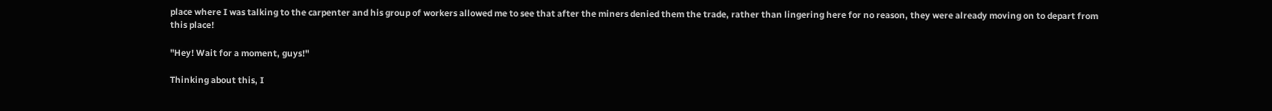place where I was talking to the carpenter and his group of workers allowed me to see that after the miners denied them the trade, rather than lingering here for no reason, they were already moving on to depart from this place!

"Hey! Wait for a moment, guys!"

Thinking about this, I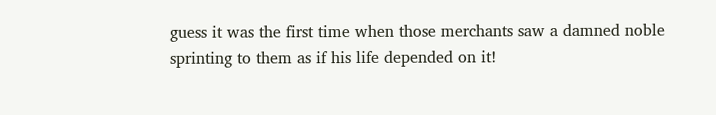guess it was the first time when those merchants saw a damned noble sprinting to them as if his life depended on it!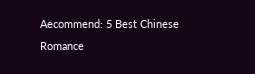Aecommend: 5 Best Chinese Romance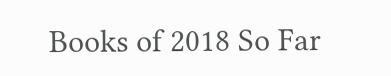Books of 2018 So Far